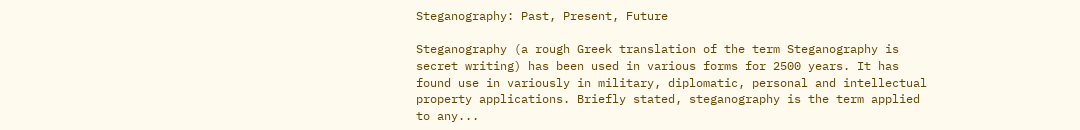Steganography: Past, Present, Future

Steganography (a rough Greek translation of the term Steganography is secret writing) has been used in various forms for 2500 years. It has found use in variously in military, diplomatic, personal and intellectual property applications. Briefly stated, steganography is the term applied to any...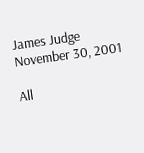James Judge
November 30, 2001

All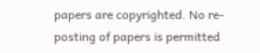papers are copyrighted. No re-posting of papers is permitted